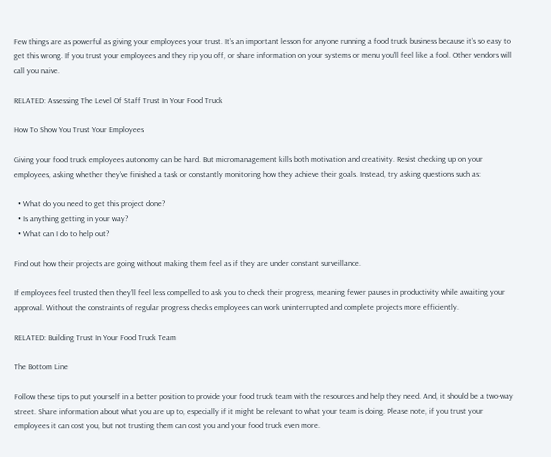Few things are as powerful as giving your employees your trust. It’s an important lesson for anyone running a food truck business because it’s so easy to get this wrong. If you trust your employees and they rip you off, or share information on your systems or menu you’ll feel like a fool. Other vendors will call you naive.

RELATED: Assessing The Level Of Staff Trust In Your Food Truck

How To Show You Trust Your Employees

Giving your food truck employees autonomy can be hard. But micromanagement kills both motivation and creativity. Resist checking up on your employees, asking whether they’ve finished a task or constantly monitoring how they achieve their goals. Instead, try asking questions such as:

  • What do you need to get this project done?
  • Is anything getting in your way?
  • What can I do to help out?

Find out how their projects are going without making them feel as if they are under constant surveillance.

If employees feel trusted then they’ll feel less compelled to ask you to check their progress, meaning fewer pauses in productivity while awaiting your approval. Without the constraints of regular progress checks employees can work uninterrupted and complete projects more efficiently.

RELATED: Building Trust In Your Food Truck Team

The Bottom Line

Follow these tips to put yourself in a better position to provide your food truck team with the resources and help they need. And, it should be a two-way street. Share information about what you are up to, especially if it might be relevant to what your team is doing. Please note, if you trust your employees it can cost you, but not trusting them can cost you and your food truck even more.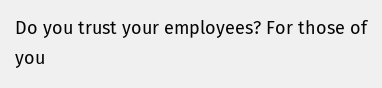Do you trust your employees? For those of you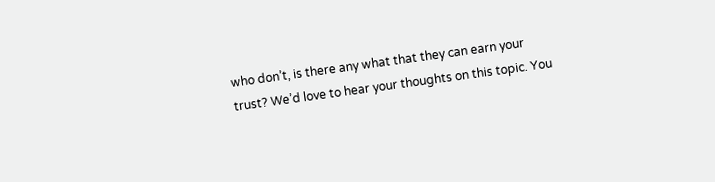who don’t, is there any what that they can earn your trust? We’d love to hear your thoughts on this topic. You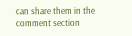can share them in the comment section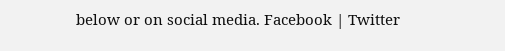below or on social media. Facebook | Twitter